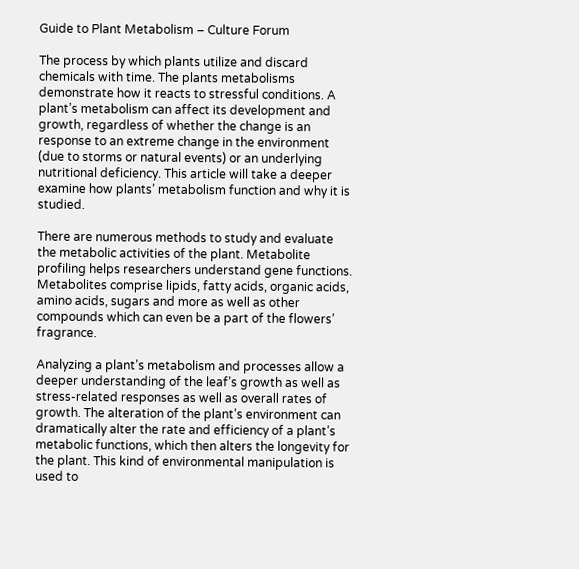Guide to Plant Metabolism – Culture Forum

The process by which plants utilize and discard chemicals with time. The plants metabolisms demonstrate how it reacts to stressful conditions. A plant’s metabolism can affect its development and growth, regardless of whether the change is an response to an extreme change in the environment (due to storms or natural events) or an underlying nutritional deficiency. This article will take a deeper examine how plants’ metabolism function and why it is studied.

There are numerous methods to study and evaluate the metabolic activities of the plant. Metabolite profiling helps researchers understand gene functions. Metabolites comprise lipids, fatty acids, organic acids, amino acids, sugars and more as well as other compounds which can even be a part of the flowers’ fragrance.

Analyzing a plant’s metabolism and processes allow a deeper understanding of the leaf’s growth as well as stress-related responses as well as overall rates of growth. The alteration of the plant’s environment can dramatically alter the rate and efficiency of a plant’s metabolic functions, which then alters the longevity for the plant. This kind of environmental manipulation is used to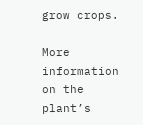grow crops.

More information on the plant’s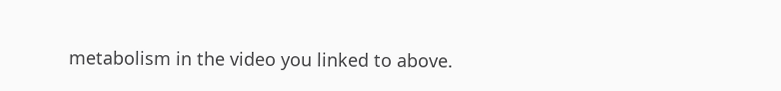metabolism in the video you linked to above.